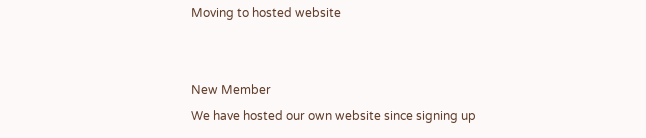Moving to hosted website


New Member
We have hosted our own website since signing up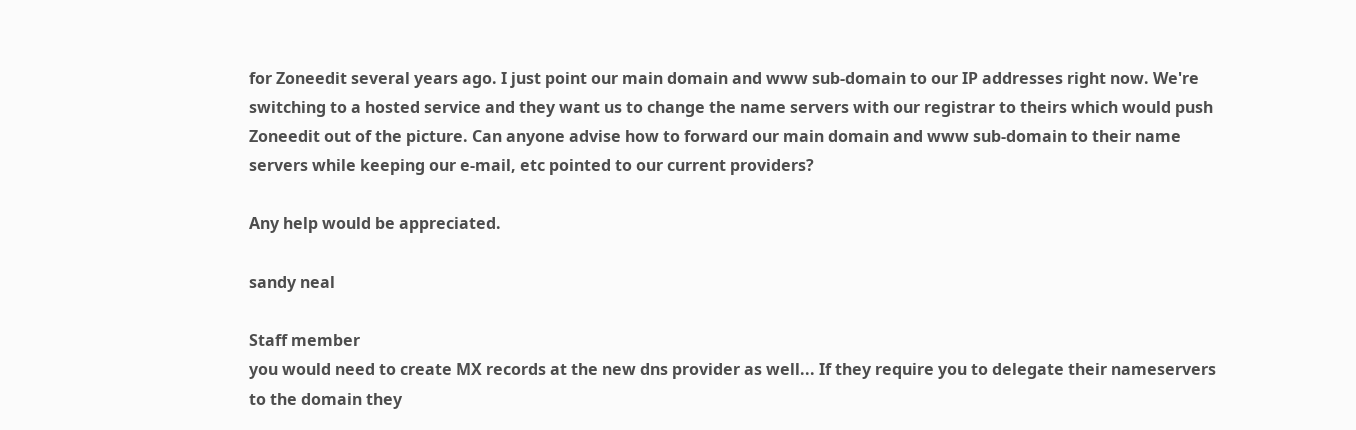for Zoneedit several years ago. I just point our main domain and www sub-domain to our IP addresses right now. We're switching to a hosted service and they want us to change the name servers with our registrar to theirs which would push Zoneedit out of the picture. Can anyone advise how to forward our main domain and www sub-domain to their name servers while keeping our e-mail, etc pointed to our current providers?

Any help would be appreciated.

sandy neal

Staff member
you would need to create MX records at the new dns provider as well... If they require you to delegate their nameservers to the domain they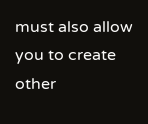must also allow you to create other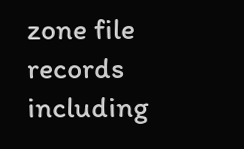zone file records including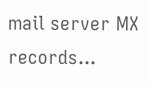mail server MX records...